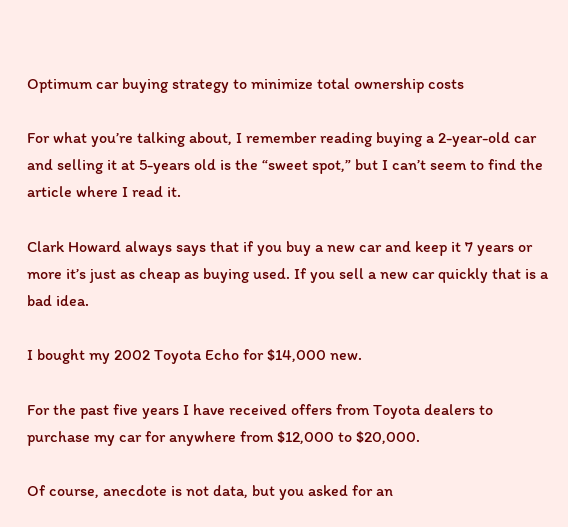Optimum car buying strategy to minimize total ownership costs

For what you’re talking about, I remember reading buying a 2-year-old car and selling it at 5-years old is the “sweet spot,” but I can’t seem to find the article where I read it.

Clark Howard always says that if you buy a new car and keep it 7 years or more it’s just as cheap as buying used. If you sell a new car quickly that is a bad idea.

I bought my 2002 Toyota Echo for $14,000 new.

For the past five years I have received offers from Toyota dealers to purchase my car for anywhere from $12,000 to $20,000.

Of course, anecdote is not data, but you asked for an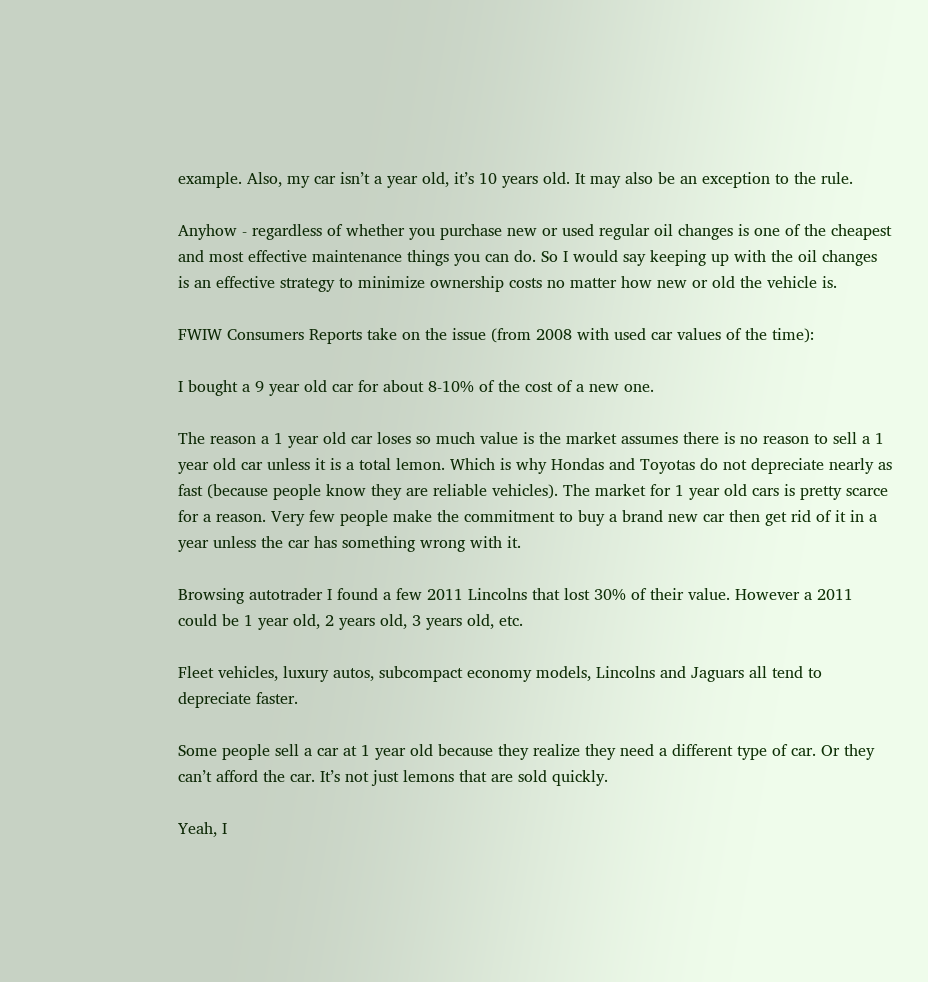example. Also, my car isn’t a year old, it’s 10 years old. It may also be an exception to the rule.

Anyhow - regardless of whether you purchase new or used regular oil changes is one of the cheapest and most effective maintenance things you can do. So I would say keeping up with the oil changes is an effective strategy to minimize ownership costs no matter how new or old the vehicle is.

FWIW Consumers Reports take on the issue (from 2008 with used car values of the time):

I bought a 9 year old car for about 8-10% of the cost of a new one.

The reason a 1 year old car loses so much value is the market assumes there is no reason to sell a 1 year old car unless it is a total lemon. Which is why Hondas and Toyotas do not depreciate nearly as fast (because people know they are reliable vehicles). The market for 1 year old cars is pretty scarce for a reason. Very few people make the commitment to buy a brand new car then get rid of it in a year unless the car has something wrong with it.

Browsing autotrader I found a few 2011 Lincolns that lost 30% of their value. However a 2011 could be 1 year old, 2 years old, 3 years old, etc.

Fleet vehicles, luxury autos, subcompact economy models, Lincolns and Jaguars all tend to depreciate faster.

Some people sell a car at 1 year old because they realize they need a different type of car. Or they can’t afford the car. It’s not just lemons that are sold quickly.

Yeah, I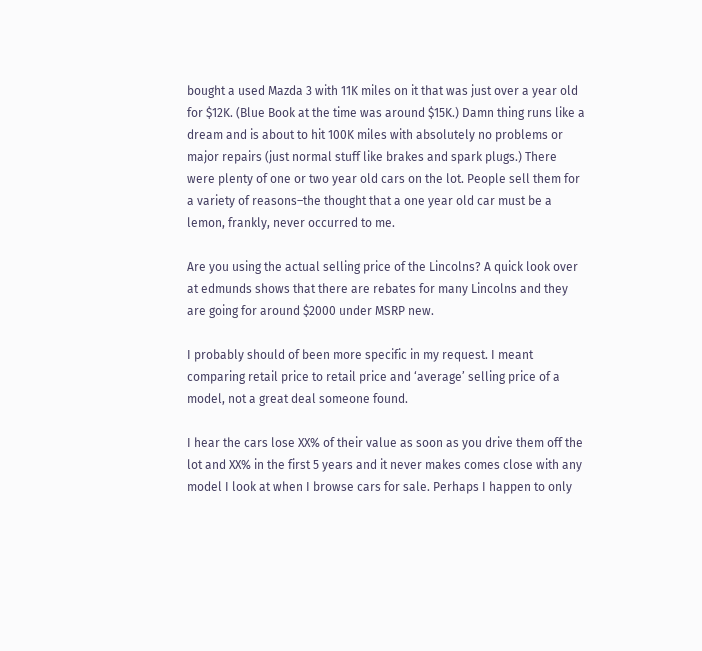bought a used Mazda 3 with 11K miles on it that was just over a year old for $12K. (Blue Book at the time was around $15K.) Damn thing runs like a dream and is about to hit 100K miles with absolutely no problems or major repairs (just normal stuff like brakes and spark plugs.) There were plenty of one or two year old cars on the lot. People sell them for a variety of reasons–the thought that a one year old car must be a lemon, frankly, never occurred to me.

Are you using the actual selling price of the Lincolns? A quick look over at edmunds shows that there are rebates for many Lincolns and they are going for around $2000 under MSRP new.

I probably should of been more specific in my request. I meant comparing retail price to retail price and ‘average’ selling price of a model, not a great deal someone found.

I hear the cars lose XX% of their value as soon as you drive them off the lot and XX% in the first 5 years and it never makes comes close with any model I look at when I browse cars for sale. Perhaps I happen to only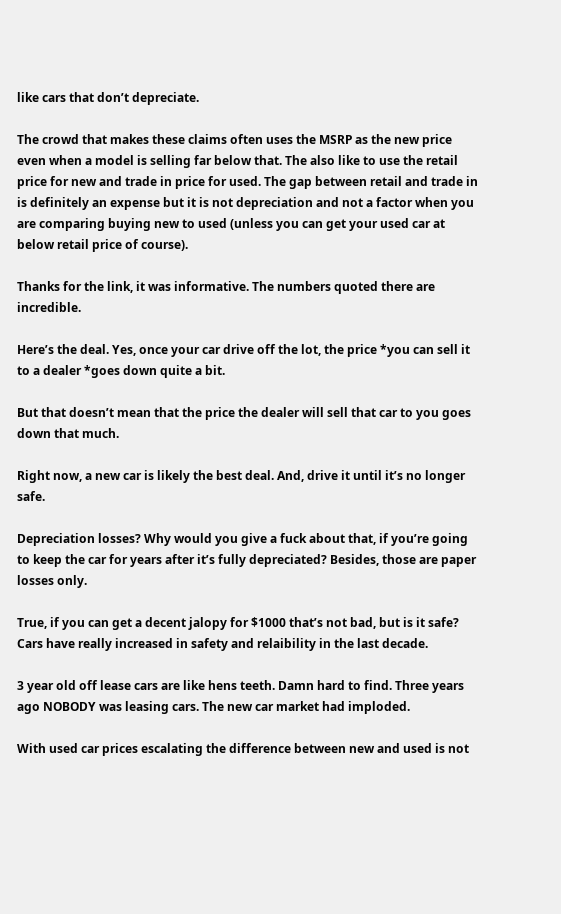like cars that don’t depreciate.

The crowd that makes these claims often uses the MSRP as the new price even when a model is selling far below that. The also like to use the retail price for new and trade in price for used. The gap between retail and trade in is definitely an expense but it is not depreciation and not a factor when you are comparing buying new to used (unless you can get your used car at below retail price of course).

Thanks for the link, it was informative. The numbers quoted there are incredible.

Here’s the deal. Yes, once your car drive off the lot, the price *you can sell it to a dealer *goes down quite a bit.

But that doesn’t mean that the price the dealer will sell that car to you goes down that much.

Right now, a new car is likely the best deal. And, drive it until it’s no longer safe.

Depreciation losses? Why would you give a fuck about that, if you’re going to keep the car for years after it’s fully depreciated? Besides, those are paper losses only.

True, if you can get a decent jalopy for $1000 that’s not bad, but is it safe? Cars have really increased in safety and relaibility in the last decade.

3 year old off lease cars are like hens teeth. Damn hard to find. Three years ago NOBODY was leasing cars. The new car market had imploded.

With used car prices escalating the difference between new and used is not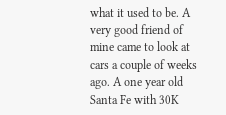what it used to be. A very good friend of mine came to look at cars a couple of weeks ago. A one year old Santa Fe with 30K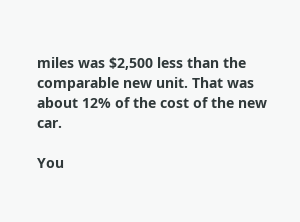miles was $2,500 less than the comparable new unit. That was about 12% of the cost of the new car.

You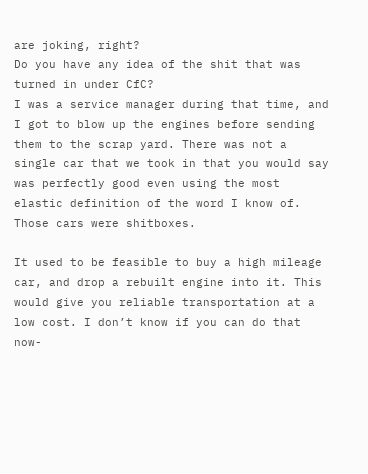are joking, right?
Do you have any idea of the shit that was turned in under CfC?
I was a service manager during that time, and I got to blow up the engines before sending them to the scrap yard. There was not a single car that we took in that you would say was perfectly good even using the most elastic definition of the word I know of. Those cars were shitboxes.

It used to be feasible to buy a high mileage car, and drop a rebuilt engine into it. This would give you reliable transportation at a low cost. I don’t know if you can do that now-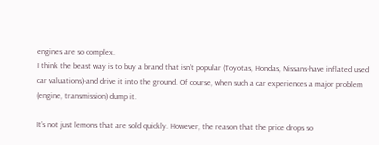engines are so complex.
I think the beast way is to buy a brand that isn’t popular (Toyotas, Hondas, Nissans-have inflated used car valuations)-and drive it into the ground. Of course, when such a car experiences a major problem (engine, transmission) dump it.

It’s not just lemons that are sold quickly. However, the reason that the price drops so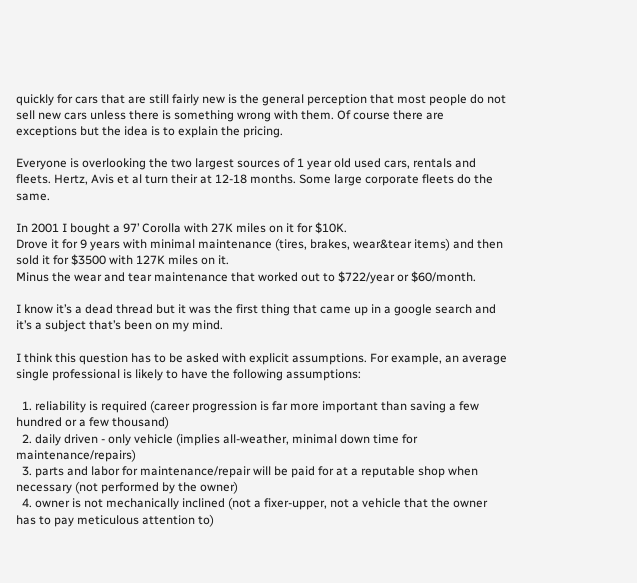quickly for cars that are still fairly new is the general perception that most people do not sell new cars unless there is something wrong with them. Of course there are exceptions but the idea is to explain the pricing.

Everyone is overlooking the two largest sources of 1 year old used cars, rentals and fleets. Hertz, Avis et al turn their at 12-18 months. Some large corporate fleets do the same.

In 2001 I bought a 97’ Corolla with 27K miles on it for $10K.
Drove it for 9 years with minimal maintenance (tires, brakes, wear&tear items) and then sold it for $3500 with 127K miles on it.
Minus the wear and tear maintenance that worked out to $722/year or $60/month.

I know it’s a dead thread but it was the first thing that came up in a google search and it’s a subject that’s been on my mind.

I think this question has to be asked with explicit assumptions. For example, an average single professional is likely to have the following assumptions:

  1. reliability is required (career progression is far more important than saving a few hundred or a few thousand)
  2. daily driven - only vehicle (implies all-weather, minimal down time for maintenance/repairs)
  3. parts and labor for maintenance/repair will be paid for at a reputable shop when necessary (not performed by the owner)
  4. owner is not mechanically inclined (not a fixer-upper, not a vehicle that the owner has to pay meticulous attention to)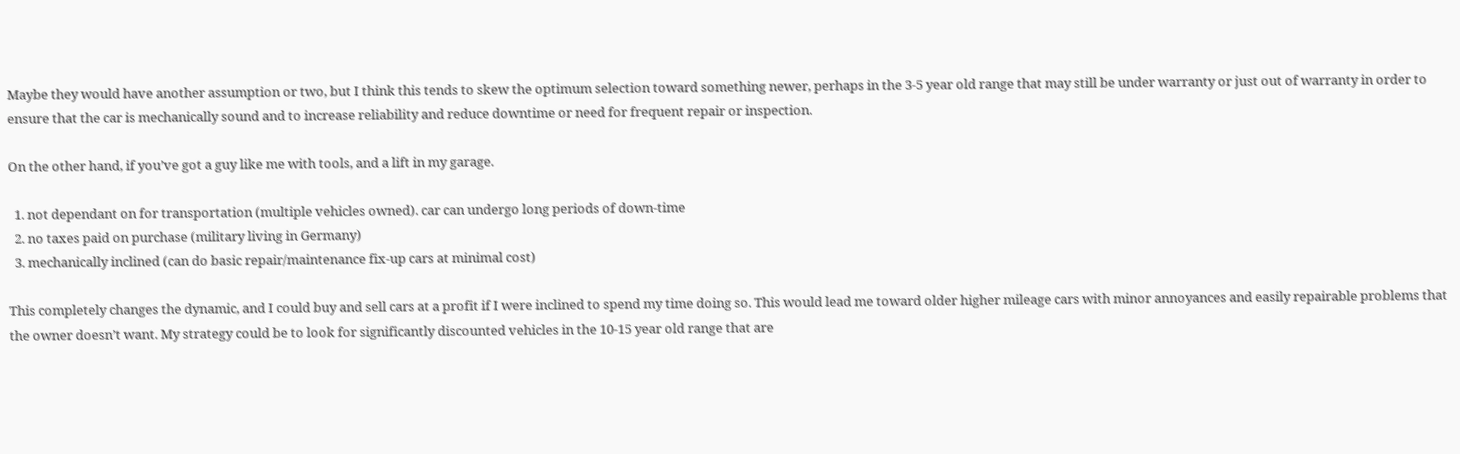Maybe they would have another assumption or two, but I think this tends to skew the optimum selection toward something newer, perhaps in the 3-5 year old range that may still be under warranty or just out of warranty in order to ensure that the car is mechanically sound and to increase reliability and reduce downtime or need for frequent repair or inspection.

On the other hand, if you’ve got a guy like me with tools, and a lift in my garage.

  1. not dependant on for transportation (multiple vehicles owned). car can undergo long periods of down-time
  2. no taxes paid on purchase (military living in Germany)
  3. mechanically inclined (can do basic repair/maintenance fix-up cars at minimal cost)

This completely changes the dynamic, and I could buy and sell cars at a profit if I were inclined to spend my time doing so. This would lead me toward older higher mileage cars with minor annoyances and easily repairable problems that the owner doesn’t want. My strategy could be to look for significantly discounted vehicles in the 10-15 year old range that are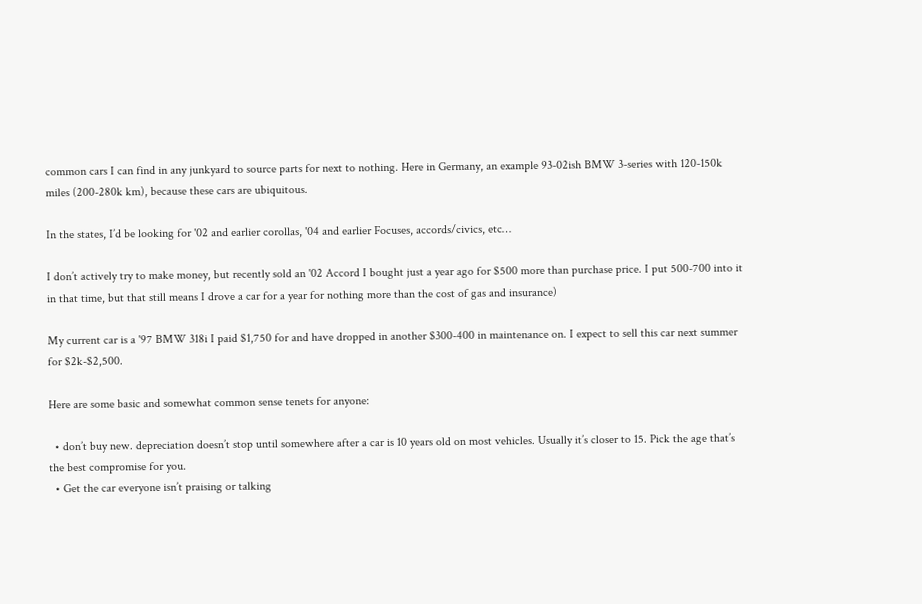common cars I can find in any junkyard to source parts for next to nothing. Here in Germany, an example 93-02ish BMW 3-series with 120-150k miles (200-280k km), because these cars are ubiquitous.

In the states, I’d be looking for '02 and earlier corollas, '04 and earlier Focuses, accords/civics, etc…

I don’t actively try to make money, but recently sold an '02 Accord I bought just a year ago for $500 more than purchase price. I put 500-700 into it in that time, but that still means I drove a car for a year for nothing more than the cost of gas and insurance)

My current car is a '97 BMW 318i I paid $1,750 for and have dropped in another $300-400 in maintenance on. I expect to sell this car next summer for $2k-$2,500.

Here are some basic and somewhat common sense tenets for anyone:

  • don’t buy new. depreciation doesn’t stop until somewhere after a car is 10 years old on most vehicles. Usually it’s closer to 15. Pick the age that’s the best compromise for you.
  • Get the car everyone isn’t praising or talking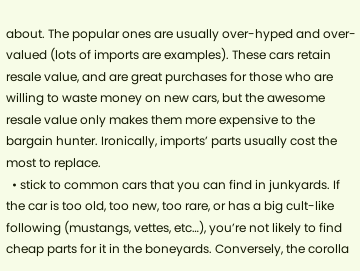about. The popular ones are usually over-hyped and over-valued (lots of imports are examples). These cars retain resale value, and are great purchases for those who are willing to waste money on new cars, but the awesome resale value only makes them more expensive to the bargain hunter. Ironically, imports’ parts usually cost the most to replace.
  • stick to common cars that you can find in junkyards. If the car is too old, too new, too rare, or has a big cult-like following (mustangs, vettes, etc…), you’re not likely to find cheap parts for it in the boneyards. Conversely, the corolla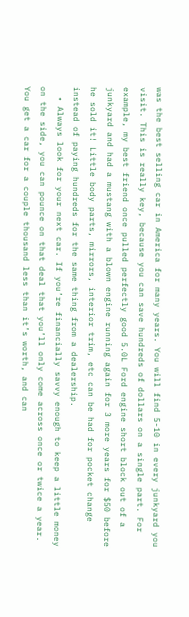was the best selling car in America for many years. You will find 5-10 in every junkyard you visit. This is really key, because you can save hundreds of dollars on a single part. For example, my best friend once pulled perfectly good 5.0L Ford engine short block out of a junkyard and had a mustang with a blown engine running again for 3 more years for $50 before he sold it! Little body parts, mirrors, interior trim, etc can be had for pocket change instead of paying hundreds for the same thing from a dealership.
  • Always look for your next car. If you’re financially savvy enough to keep a little money on the side, you can pounce on that deal that you’ll only come across once or twice a year. You get a car for a couple thousand less than it’s worth, and can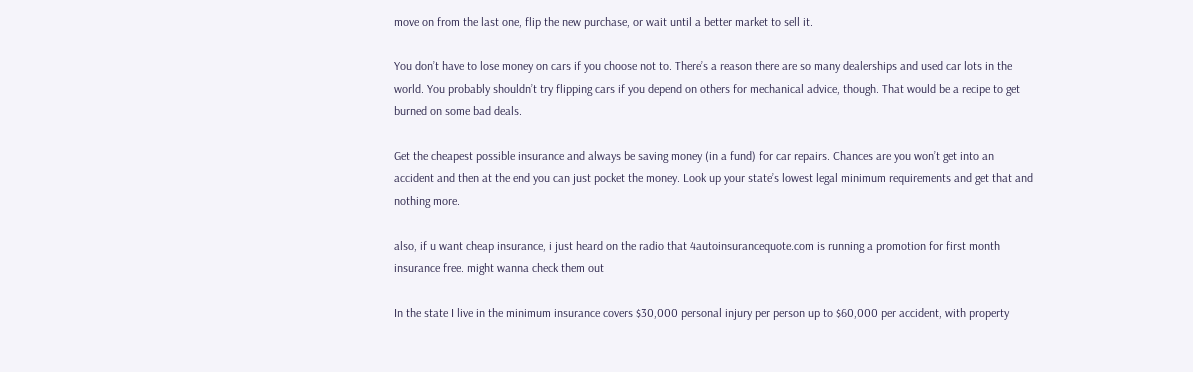move on from the last one, flip the new purchase, or wait until a better market to sell it.

You don’t have to lose money on cars if you choose not to. There’s a reason there are so many dealerships and used car lots in the world. You probably shouldn’t try flipping cars if you depend on others for mechanical advice, though. That would be a recipe to get burned on some bad deals.

Get the cheapest possible insurance and always be saving money (in a fund) for car repairs. Chances are you won’t get into an accident and then at the end you can just pocket the money. Look up your state’s lowest legal minimum requirements and get that and nothing more.

also, if u want cheap insurance, i just heard on the radio that 4autoinsurancequote.com is running a promotion for first month insurance free. might wanna check them out

In the state I live in the minimum insurance covers $30,000 personal injury per person up to $60,000 per accident, with property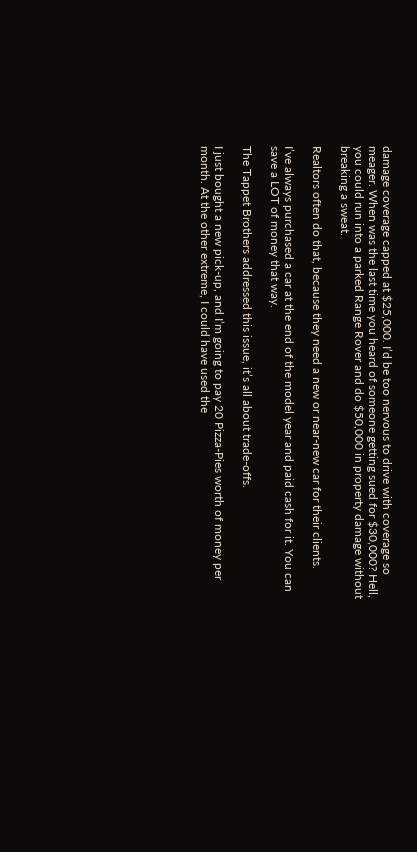damage coverage capped at $25,000. I’d be too nervous to drive with coverage so meager. When was the last time you heard of someone getting sued for $30,000? Hell, you could run into a parked Range Rover and do $50,000 in property damage without breaking a sweat.

Realtors often do that, because they need a new or near-new car for their clients.

I’ve always purchased a car at the end of the model year and paid cash for it. You can save a LOT of money that way.

The Tappet Brothers addressed this issue, it’s all about trade-offs.

I just bought a new pick-up, and I’m going to pay 20 Pizza-Pies worth of money per month. At the other extreme, I could have used the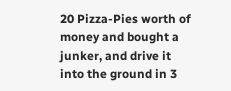20 Pizza-Pies worth of money and bought a junker, and drive it into the ground in 3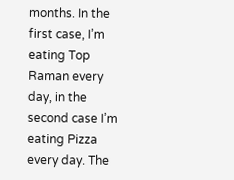months. In the first case, I’m eating Top Raman every day, in the second case I’m eating Pizza every day. The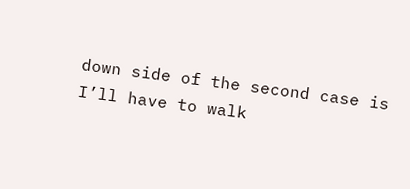down side of the second case is I’ll have to walk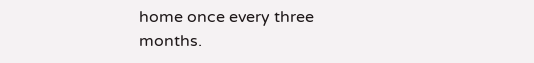home once every three months.